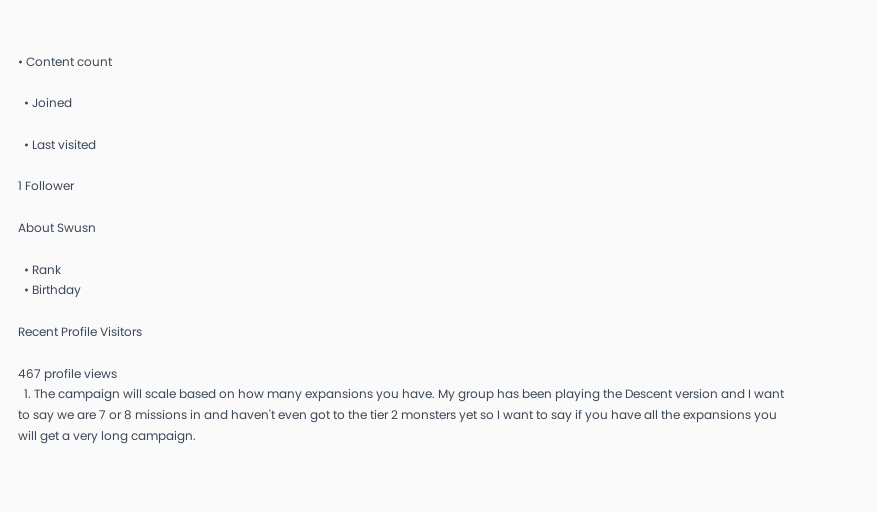• Content count

  • Joined

  • Last visited

1 Follower

About Swusn

  • Rank
  • Birthday

Recent Profile Visitors

467 profile views
  1. The campaign will scale based on how many expansions you have. My group has been playing the Descent version and I want to say we are 7 or 8 missions in and haven't even got to the tier 2 monsters yet so I want to say if you have all the expansions you will get a very long campaign.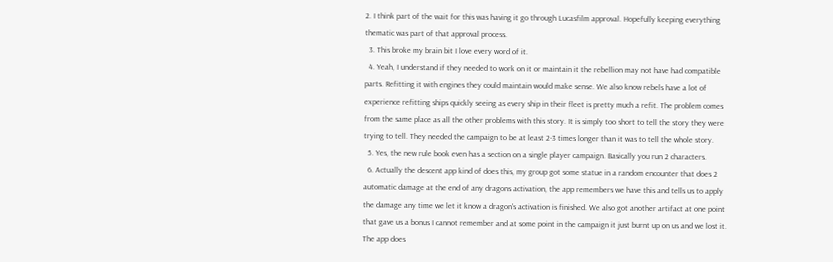2. I think part of the wait for this was having it go through Lucasfilm approval. Hopefully keeping everything thematic was part of that approval process.
  3. This broke my brain bit I love every word of it.
  4. Yeah, I understand if they needed to work on it or maintain it the rebellion may not have had compatible parts. Refitting it with engines they could maintain would make sense. We also know rebels have a lot of experience refitting ships quickly seeing as every ship in their fleet is pretty much a refit. The problem comes from the same place as all the other problems with this story. It is simply too short to tell the story they were trying to tell. They needed the campaign to be at least 2-3 times longer than it was to tell the whole story.
  5. Yes, the new rule book even has a section on a single player campaign. Basically you run 2 characters.
  6. Actually the descent app kind of does this, my group got some statue in a random encounter that does 2 automatic damage at the end of any dragons activation, the app remembers we have this and tells us to apply the damage any time we let it know a dragon's activation is finished. We also got another artifact at one point that gave us a bonus I cannot remember and at some point in the campaign it just burnt up on us and we lost it. The app does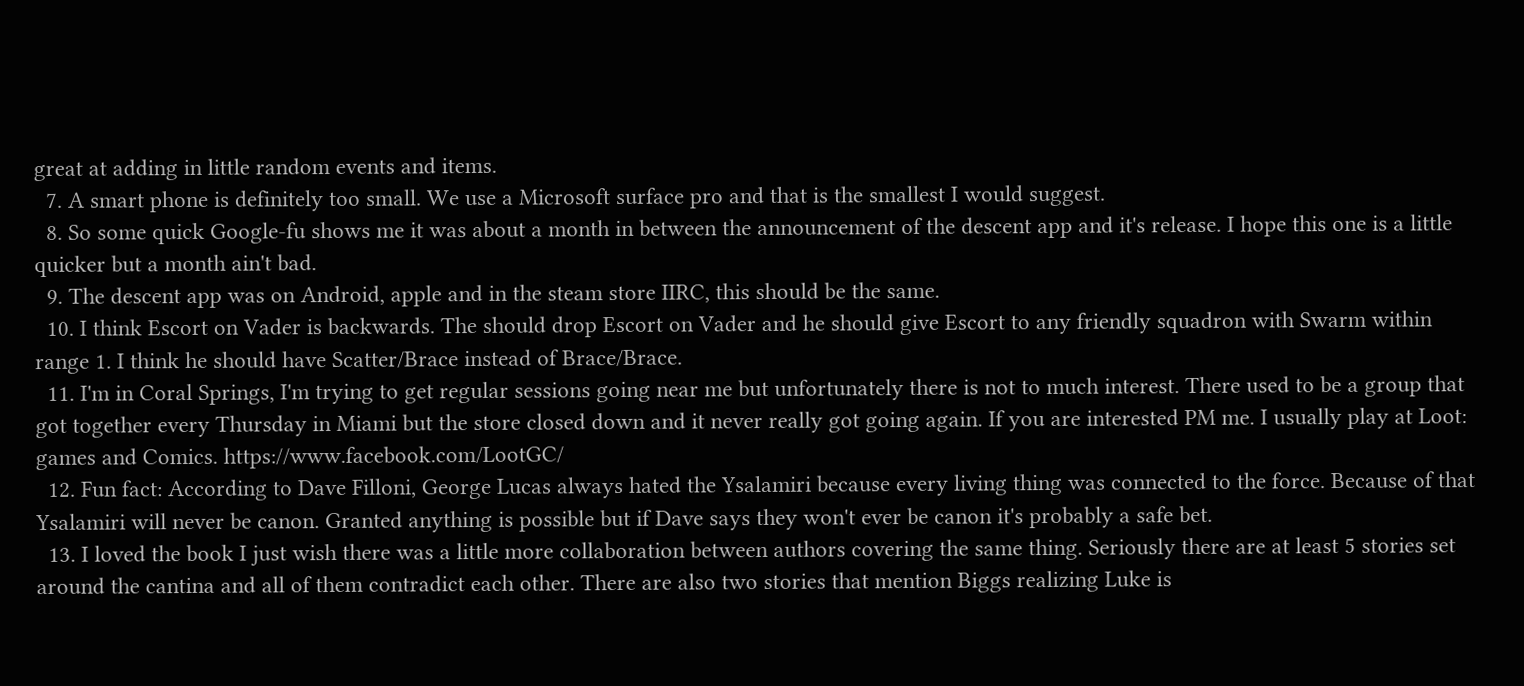great at adding in little random events and items.
  7. A smart phone is definitely too small. We use a Microsoft surface pro and that is the smallest I would suggest.
  8. So some quick Google-fu shows me it was about a month in between the announcement of the descent app and it's release. I hope this one is a little quicker but a month ain't bad.
  9. The descent app was on Android, apple and in the steam store IIRC, this should be the same.
  10. I think Escort on Vader is backwards. The should drop Escort on Vader and he should give Escort to any friendly squadron with Swarm within range 1. I think he should have Scatter/Brace instead of Brace/Brace.
  11. I'm in Coral Springs, I'm trying to get regular sessions going near me but unfortunately there is not to much interest. There used to be a group that got together every Thursday in Miami but the store closed down and it never really got going again. If you are interested PM me. I usually play at Loot: games and Comics. https://www.facebook.com/LootGC/
  12. Fun fact: According to Dave Filloni, George Lucas always hated the Ysalamiri because every living thing was connected to the force. Because of that Ysalamiri will never be canon. Granted anything is possible but if Dave says they won't ever be canon it's probably a safe bet.
  13. I loved the book I just wish there was a little more collaboration between authors covering the same thing. Seriously there are at least 5 stories set around the cantina and all of them contradict each other. There are also two stories that mention Biggs realizing Luke is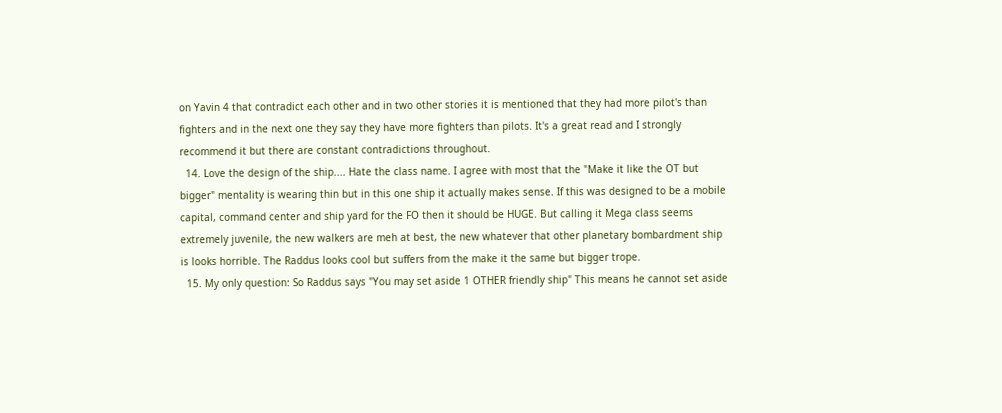on Yavin 4 that contradict each other and in two other stories it is mentioned that they had more pilot's than fighters and in the next one they say they have more fighters than pilots. It's a great read and I strongly recommend it but there are constant contradictions throughout.
  14. Love the design of the ship.... Hate the class name. I agree with most that the "Make it like the OT but bigger" mentality is wearing thin but in this one ship it actually makes sense. If this was designed to be a mobile capital, command center and ship yard for the FO then it should be HUGE. But calling it Mega class seems extremely juvenile, the new walkers are meh at best, the new whatever that other planetary bombardment ship is looks horrible. The Raddus looks cool but suffers from the make it the same but bigger trope.
  15. My only question: So Raddus says "You may set aside 1 OTHER friendly ship" This means he cannot set aside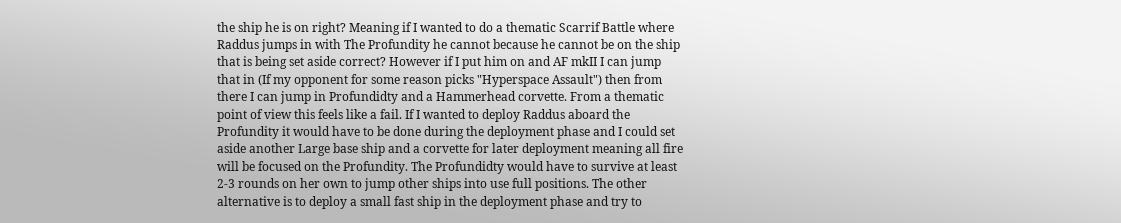the ship he is on right? Meaning if I wanted to do a thematic Scarrif Battle where Raddus jumps in with The Profundity he cannot because he cannot be on the ship that is being set aside correct? However if I put him on and AF mkII I can jump that in (If my opponent for some reason picks "Hyperspace Assault") then from there I can jump in Profundidty and a Hammerhead corvette. From a thematic point of view this feels like a fail. If I wanted to deploy Raddus aboard the Profundity it would have to be done during the deployment phase and I could set aside another Large base ship and a corvette for later deployment meaning all fire will be focused on the Profundity. The Profundidty would have to survive at least 2-3 rounds on her own to jump other ships into use full positions. The other alternative is to deploy a small fast ship in the deployment phase and try to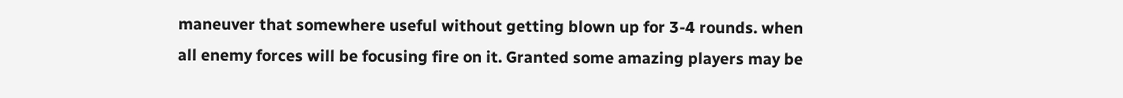maneuver that somewhere useful without getting blown up for 3-4 rounds. when all enemy forces will be focusing fire on it. Granted some amazing players may be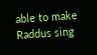able to make Raddus sing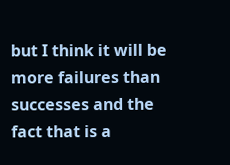but I think it will be more failures than successes and the fact that is a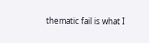thematic fail is what I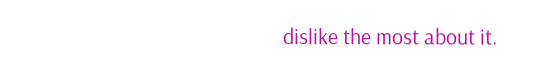dislike the most about it.